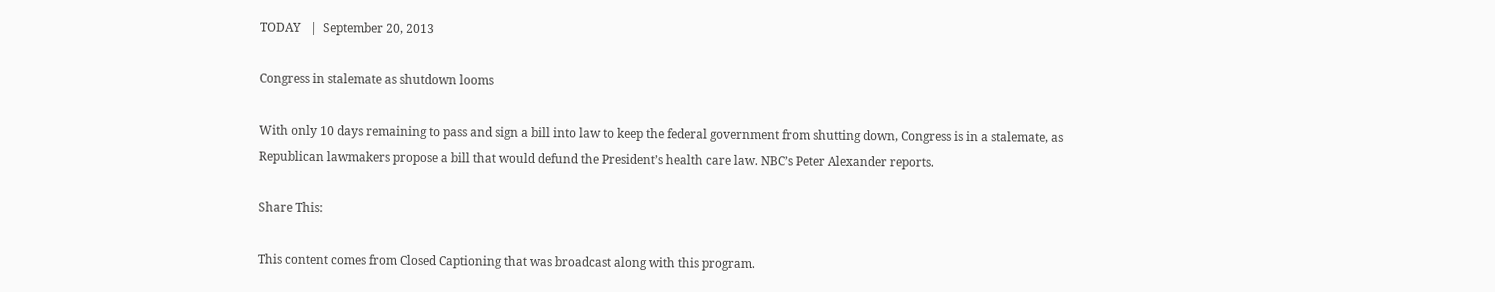TODAY   |  September 20, 2013

Congress in stalemate as shutdown looms

With only 10 days remaining to pass and sign a bill into law to keep the federal government from shutting down, Congress is in a stalemate, as Republican lawmakers propose a bill that would defund the President’s health care law. NBC’s Peter Alexander reports.

Share This:

This content comes from Closed Captioning that was broadcast along with this program.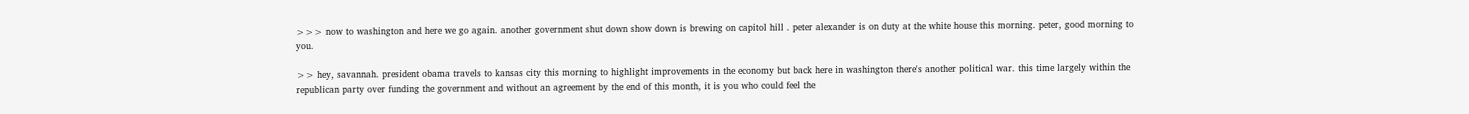>>> now to washington and here we go again. another government shut down show down is brewing on capitol hill . peter alexander is on duty at the white house this morning. peter, good morning to you.

>> hey, savannah. president obama travels to kansas city this morning to highlight improvements in the economy but back here in washington there's another political war. this time largely within the republican party over funding the government and without an agreement by the end of this month, it is you who could feel the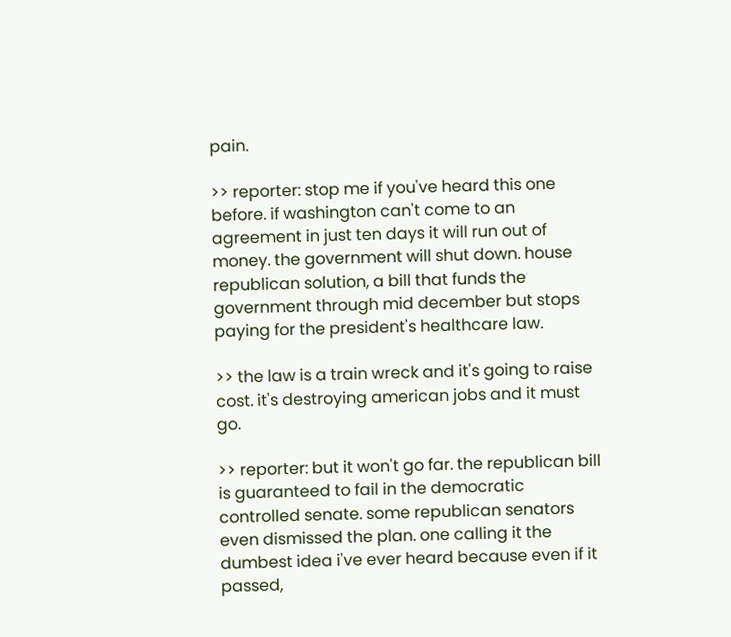pain.

>> reporter: stop me if you've heard this one before. if washington can't come to an agreement in just ten days it will run out of money. the government will shut down. house republican solution, a bill that funds the government through mid december but stops paying for the president's healthcare law.

>> the law is a train wreck and it's going to raise cost. it's destroying american jobs and it must go.

>> reporter: but it won't go far. the republican bill is guaranteed to fail in the democratic controlled senate. some republican senators even dismissed the plan. one calling it the dumbest idea i've ever heard because even if it passed,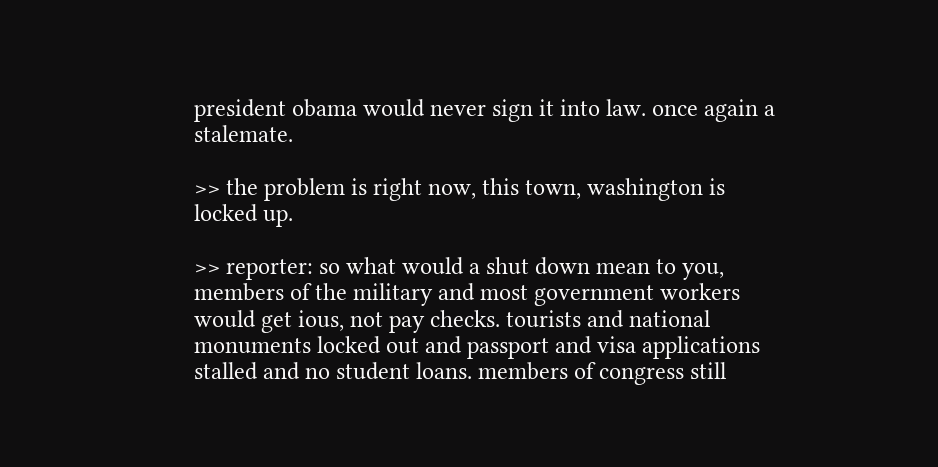president obama would never sign it into law. once again a stalemate.

>> the problem is right now, this town, washington is locked up.

>> reporter: so what would a shut down mean to you, members of the military and most government workers would get ious, not pay checks. tourists and national monuments locked out and passport and visa applications stalled and no student loans. members of congress still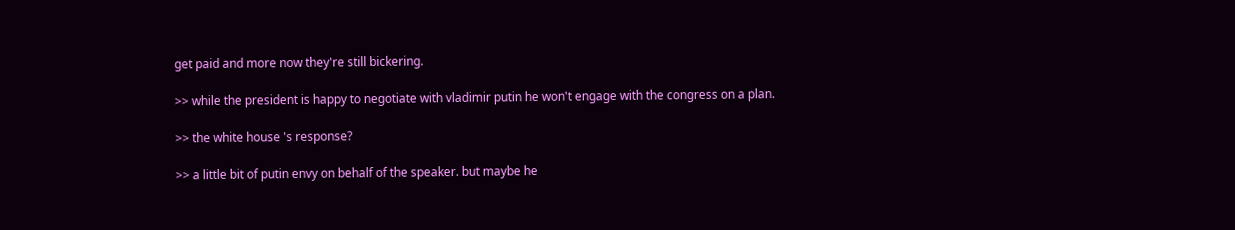get paid and more now they're still bickering.

>> while the president is happy to negotiate with vladimir putin he won't engage with the congress on a plan.

>> the white house 's response?

>> a little bit of putin envy on behalf of the speaker. but maybe he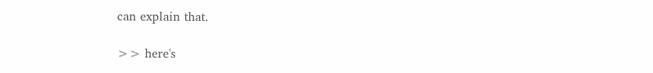can explain that.

>> here's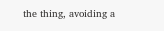the thing, avoiding a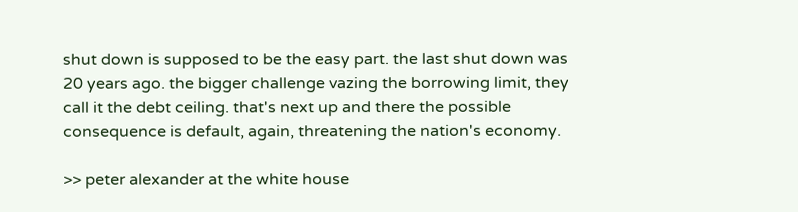shut down is supposed to be the easy part. the last shut down was 20 years ago. the bigger challenge vazing the borrowing limit, they call it the debt ceiling. that's next up and there the possible consequence is default, again, threatening the nation's economy.

>> peter alexander at the white house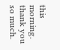this morning. thank you so much.